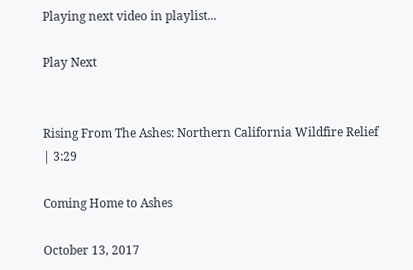Playing next video in playlist...

Play Next


Rising From The Ashes: Northern California Wildfire Relief | 3:29

Coming Home to Ashes

October 13, 2017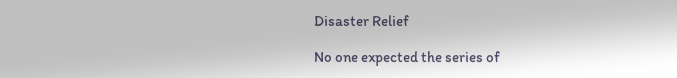Disaster Relief

No one expected the series of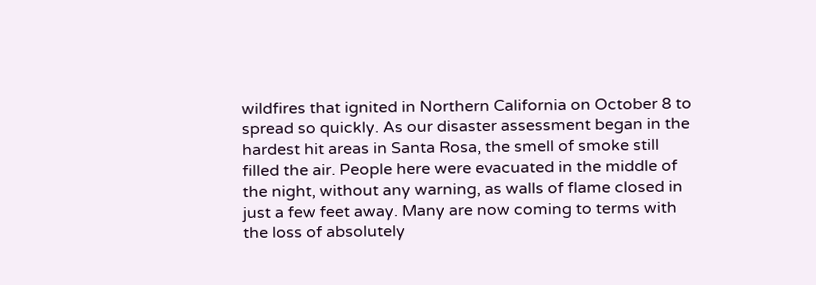wildfires that ignited in Northern California on October 8 to spread so quickly. As our disaster assessment began in the hardest hit areas in Santa Rosa, the smell of smoke still filled the air. People here were evacuated in the middle of the night, without any warning, as walls of flame closed in just a few feet away. Many are now coming to terms with the loss of absolutely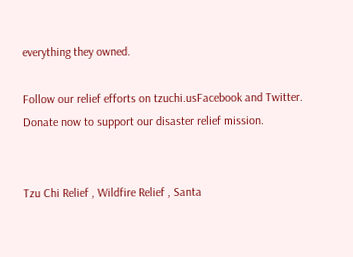everything they owned.

Follow our relief efforts on tzuchi.usFacebook and Twitter.
Donate now to support our disaster relief mission.


Tzu Chi Relief , Wildfire Relief , Santa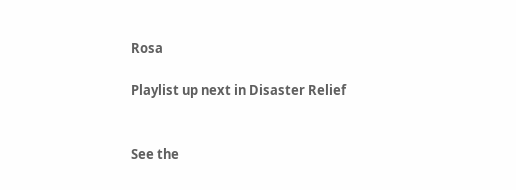Rosa

Playlist up next in Disaster Relief


See the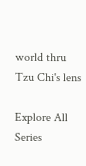world thru
Tzu Chi's lens

Explore All Series